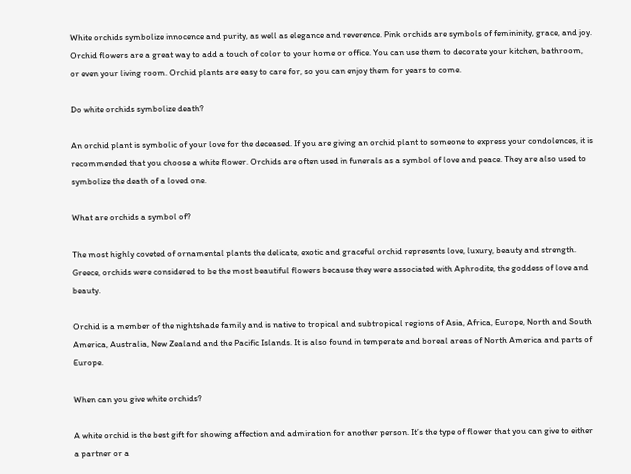White orchids symbolize innocence and purity, as well as elegance and reverence. Pink orchids are symbols of femininity, grace, and joy. Orchid flowers are a great way to add a touch of color to your home or office. You can use them to decorate your kitchen, bathroom, or even your living room. Orchid plants are easy to care for, so you can enjoy them for years to come.

Do white orchids symbolize death?

An orchid plant is symbolic of your love for the deceased. If you are giving an orchid plant to someone to express your condolences, it is recommended that you choose a white flower. Orchids are often used in funerals as a symbol of love and peace. They are also used to symbolize the death of a loved one.

What are orchids a symbol of?

The most highly coveted of ornamental plants the delicate, exotic and graceful orchid represents love, luxury, beauty and strength. Greece, orchids were considered to be the most beautiful flowers because they were associated with Aphrodite, the goddess of love and beauty.

Orchid is a member of the nightshade family and is native to tropical and subtropical regions of Asia, Africa, Europe, North and South America, Australia, New Zealand and the Pacific Islands. It is also found in temperate and boreal areas of North America and parts of Europe.

When can you give white orchids?

A white orchid is the best gift for showing affection and admiration for another person. It’s the type of flower that you can give to either a partner or a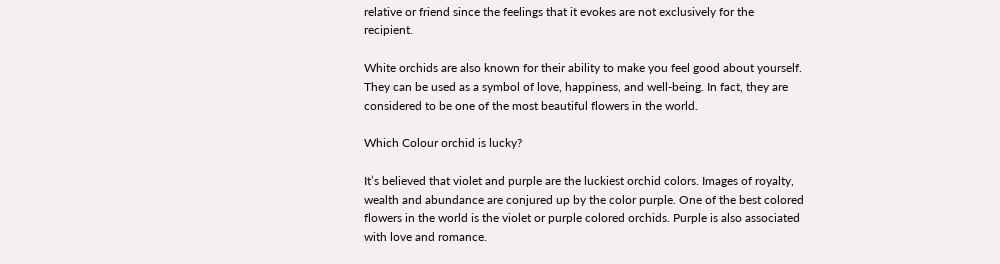relative or friend since the feelings that it evokes are not exclusively for the recipient.

White orchids are also known for their ability to make you feel good about yourself. They can be used as a symbol of love, happiness, and well-being. In fact, they are considered to be one of the most beautiful flowers in the world.

Which Colour orchid is lucky?

It’s believed that violet and purple are the luckiest orchid colors. Images of royalty, wealth and abundance are conjured up by the color purple. One of the best colored flowers in the world is the violet or purple colored orchids. Purple is also associated with love and romance.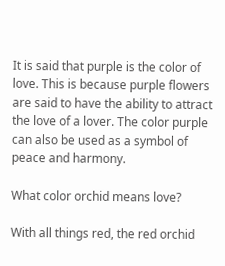It is said that purple is the color of love. This is because purple flowers are said to have the ability to attract the love of a lover. The color purple can also be used as a symbol of peace and harmony.

What color orchid means love?

With all things red, the red orchid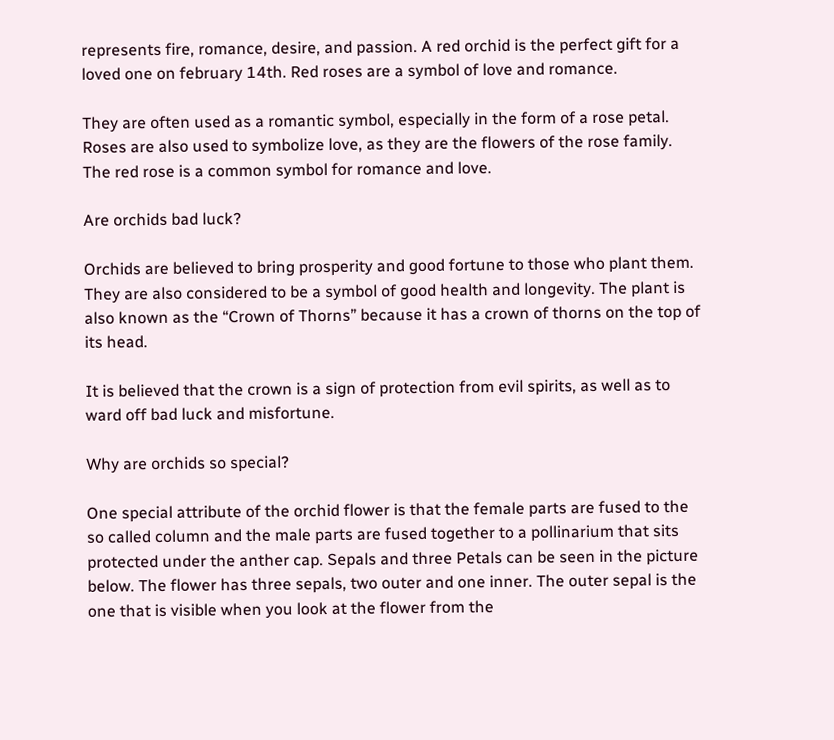represents fire, romance, desire, and passion. A red orchid is the perfect gift for a loved one on february 14th. Red roses are a symbol of love and romance.

They are often used as a romantic symbol, especially in the form of a rose petal. Roses are also used to symbolize love, as they are the flowers of the rose family. The red rose is a common symbol for romance and love.

Are orchids bad luck?

Orchids are believed to bring prosperity and good fortune to those who plant them. They are also considered to be a symbol of good health and longevity. The plant is also known as the “Crown of Thorns” because it has a crown of thorns on the top of its head.

It is believed that the crown is a sign of protection from evil spirits, as well as to ward off bad luck and misfortune.

Why are orchids so special?

One special attribute of the orchid flower is that the female parts are fused to the so called column and the male parts are fused together to a pollinarium that sits protected under the anther cap. Sepals and three Petals can be seen in the picture below. The flower has three sepals, two outer and one inner. The outer sepal is the one that is visible when you look at the flower from the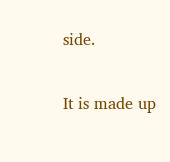side.

It is made up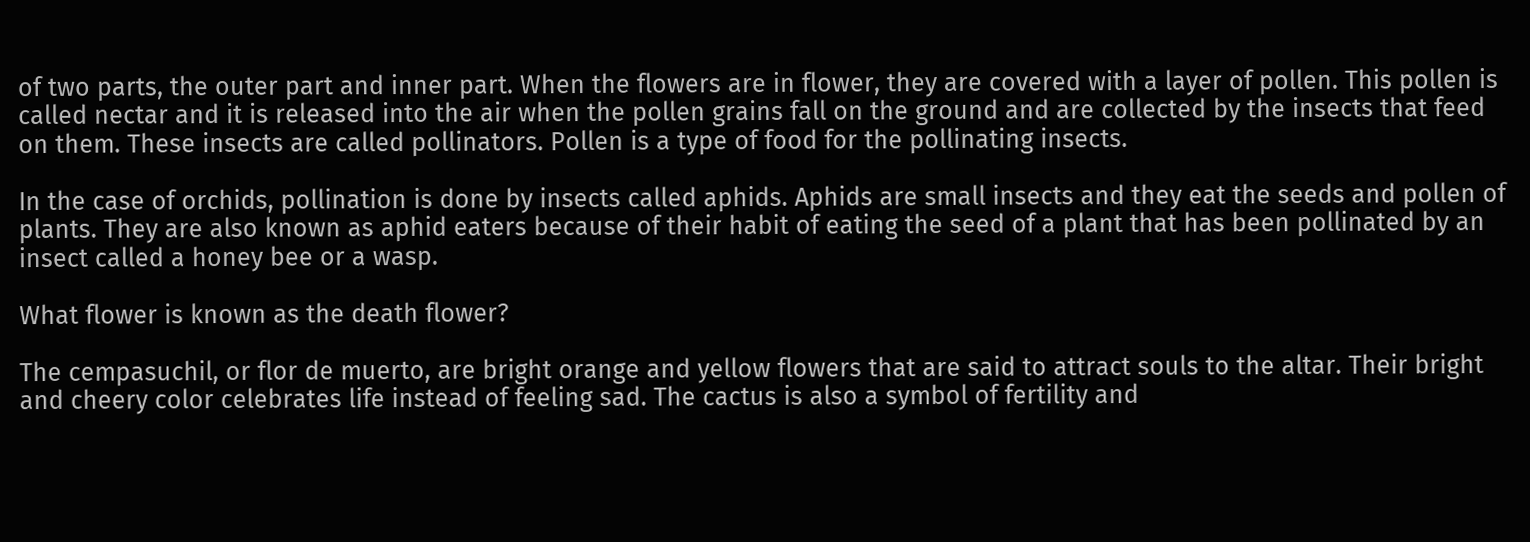of two parts, the outer part and inner part. When the flowers are in flower, they are covered with a layer of pollen. This pollen is called nectar and it is released into the air when the pollen grains fall on the ground and are collected by the insects that feed on them. These insects are called pollinators. Pollen is a type of food for the pollinating insects.

In the case of orchids, pollination is done by insects called aphids. Aphids are small insects and they eat the seeds and pollen of plants. They are also known as aphid eaters because of their habit of eating the seed of a plant that has been pollinated by an insect called a honey bee or a wasp.

What flower is known as the death flower?

The cempasuchil, or flor de muerto, are bright orange and yellow flowers that are said to attract souls to the altar. Their bright and cheery color celebrates life instead of feeling sad. The cactus is also a symbol of fertility and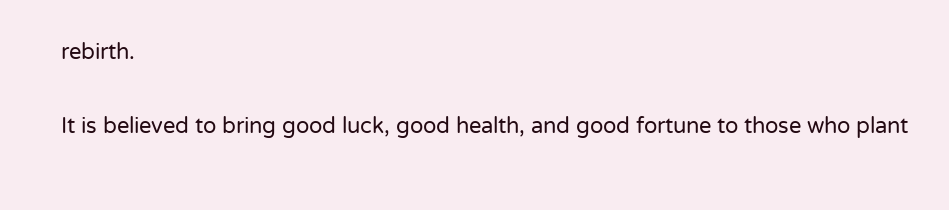rebirth.

It is believed to bring good luck, good health, and good fortune to those who plant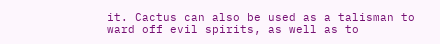it. Cactus can also be used as a talisman to ward off evil spirits, as well as to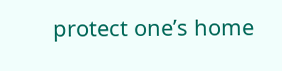protect one’s home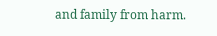and family from harm.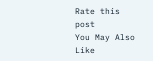Rate this post
You May Also Like